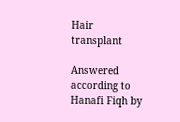Hair transplant

Answered according to Hanafi Fiqh by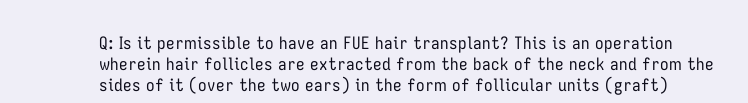Q: Is it permissible to have an FUE hair transplant? This is an operation wherein hair follicles are extracted from the back of the neck and from the sides of it (over the two ears) in the form of follicular units (graft)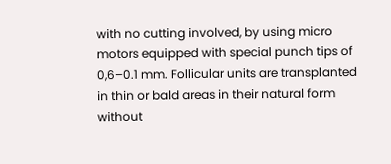with no cutting involved, by using micro motors equipped with special punch tips of 0,6–0.1 mm. Follicular units are transplanted in thin or bald areas in their natural form without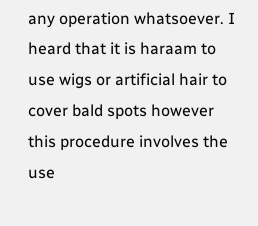any operation whatsoever. I heard that it is haraam to use wigs or artificial hair to cover bald spots however this procedure involves the use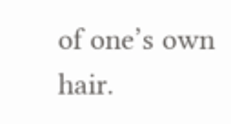of one’s own hair.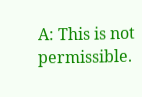A: This is not permissible.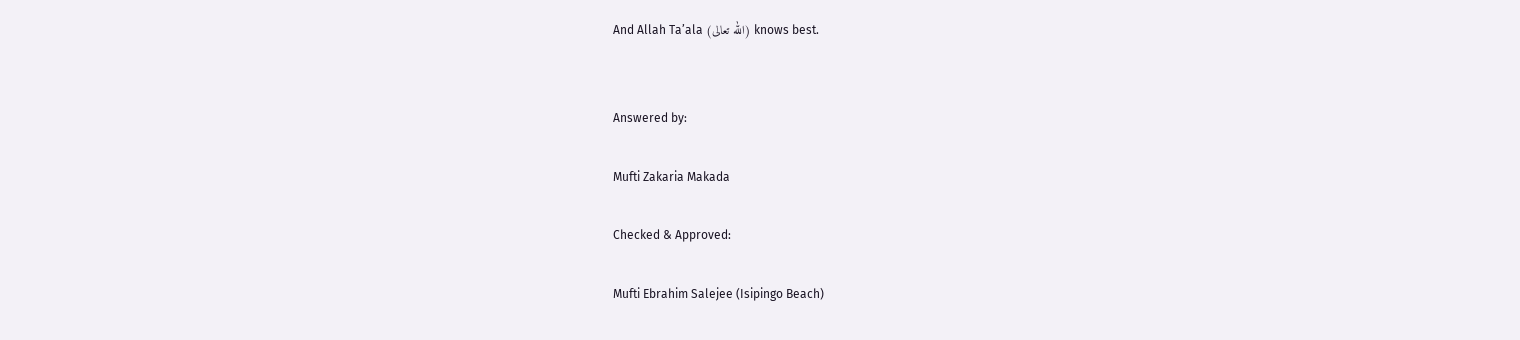And Allah Ta’ala (الله تعالى) knows best.


Answered by:

Mufti Zakaria Makada

Checked & Approved:

Mufti Ebrahim Salejee (Isipingo Beach)